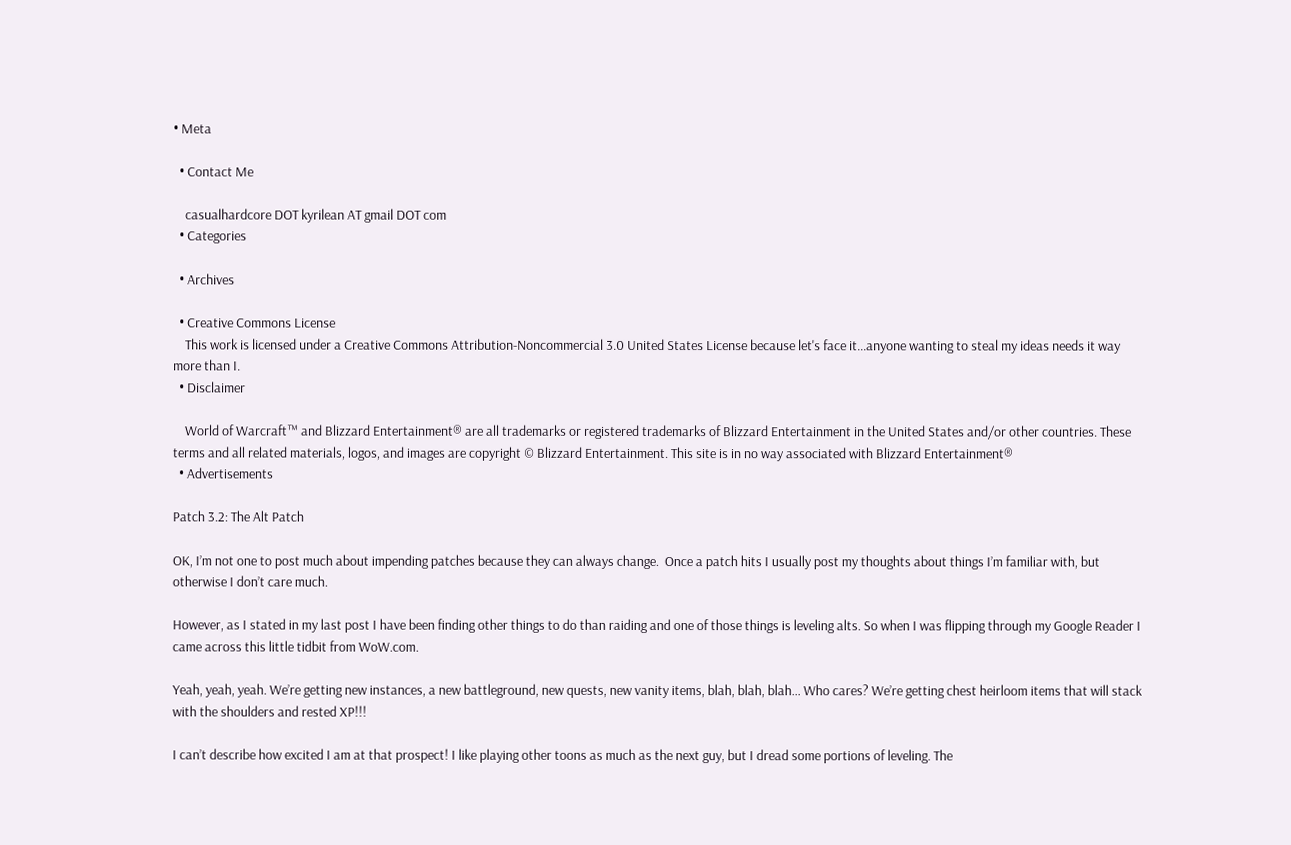• Meta

  • Contact Me

    casualhardcore DOT kyrilean AT gmail DOT com
  • Categories

  • Archives

  • Creative Commons License
    This work is licensed under a Creative Commons Attribution-Noncommercial 3.0 United States License because let's face it...anyone wanting to steal my ideas needs it way more than I.
  • Disclaimer

    World of Warcraft™ and Blizzard Entertainment® are all trademarks or registered trademarks of Blizzard Entertainment in the United States and/or other countries. These terms and all related materials, logos, and images are copyright © Blizzard Entertainment. This site is in no way associated with Blizzard Entertainment®
  • Advertisements

Patch 3.2: The Alt Patch

OK, I’m not one to post much about impending patches because they can always change.  Once a patch hits I usually post my thoughts about things I’m familiar with, but otherwise I don’t care much.

However, as I stated in my last post I have been finding other things to do than raiding and one of those things is leveling alts. So when I was flipping through my Google Reader I came across this little tidbit from WoW.com.

Yeah, yeah, yeah. We’re getting new instances, a new battleground, new quests, new vanity items, blah, blah, blah… Who cares? We’re getting chest heirloom items that will stack with the shoulders and rested XP!!!

I can’t describe how excited I am at that prospect! I like playing other toons as much as the next guy, but I dread some portions of leveling. The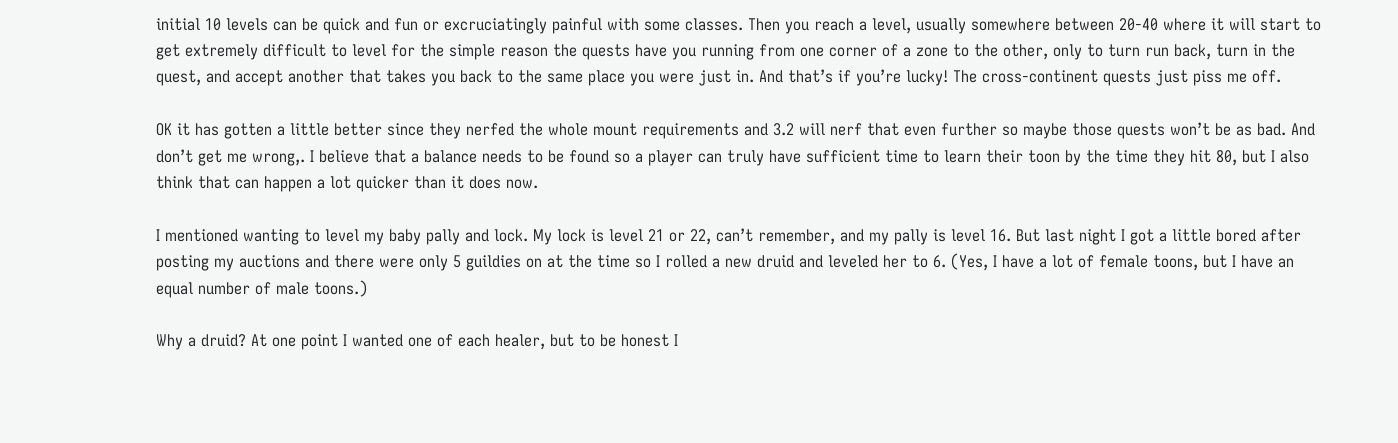initial 10 levels can be quick and fun or excruciatingly painful with some classes. Then you reach a level, usually somewhere between 20-40 where it will start to get extremely difficult to level for the simple reason the quests have you running from one corner of a zone to the other, only to turn run back, turn in the quest, and accept another that takes you back to the same place you were just in. And that’s if you’re lucky! The cross-continent quests just piss me off.

OK it has gotten a little better since they nerfed the whole mount requirements and 3.2 will nerf that even further so maybe those quests won’t be as bad. And don’t get me wrong,. I believe that a balance needs to be found so a player can truly have sufficient time to learn their toon by the time they hit 80, but I also think that can happen a lot quicker than it does now.

I mentioned wanting to level my baby pally and lock. My lock is level 21 or 22, can’t remember, and my pally is level 16. But last night I got a little bored after posting my auctions and there were only 5 guildies on at the time so I rolled a new druid and leveled her to 6. (Yes, I have a lot of female toons, but I have an equal number of male toons.)

Why a druid? At one point I wanted one of each healer, but to be honest I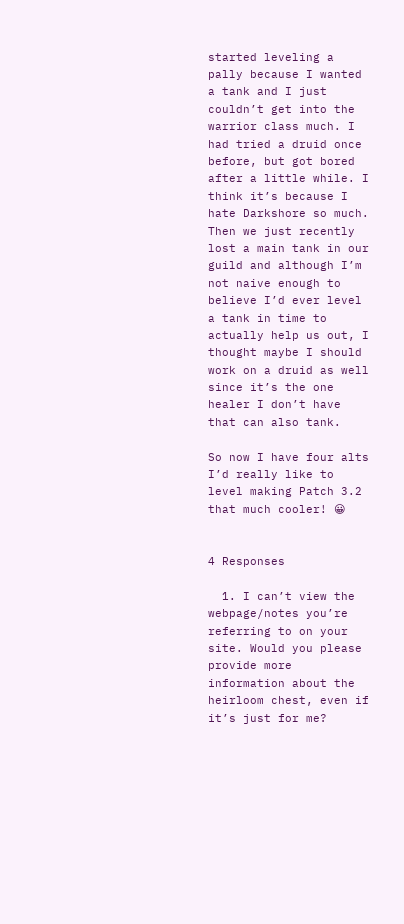started leveling a pally because I wanted a tank and I just couldn’t get into the warrior class much. I had tried a druid once before, but got bored after a little while. I think it’s because I hate Darkshore so much. Then we just recently lost a main tank in our guild and although I’m not naive enough to believe I’d ever level a tank in time to actually help us out, I thought maybe I should work on a druid as well since it’s the one healer I don’t have that can also tank.

So now I have four alts I’d really like to level making Patch 3.2 that much cooler! 😀


4 Responses

  1. I can’t view the webpage/notes you’re referring to on your site. Would you please provide more information about the heirloom chest, even if it’s just for me?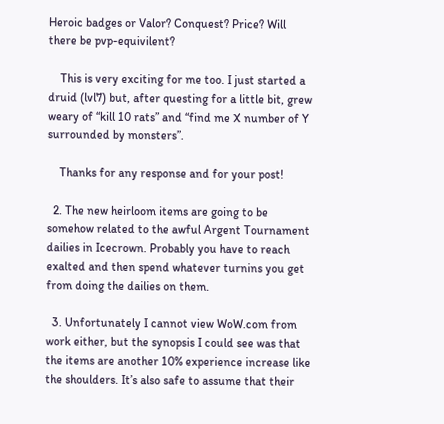Heroic badges or Valor? Conquest? Price? Will there be pvp-equivilent?

    This is very exciting for me too. I just started a druid (lvl7) but, after questing for a little bit, grew weary of “kill 10 rats” and “find me X number of Y surrounded by monsters”.

    Thanks for any response and for your post!

  2. The new heirloom items are going to be somehow related to the awful Argent Tournament dailies in Icecrown. Probably you have to reach exalted and then spend whatever turnins you get from doing the dailies on them.

  3. Unfortunately I cannot view WoW.com from work either, but the synopsis I could see was that the items are another 10% experience increase like the shoulders. It’s also safe to assume that their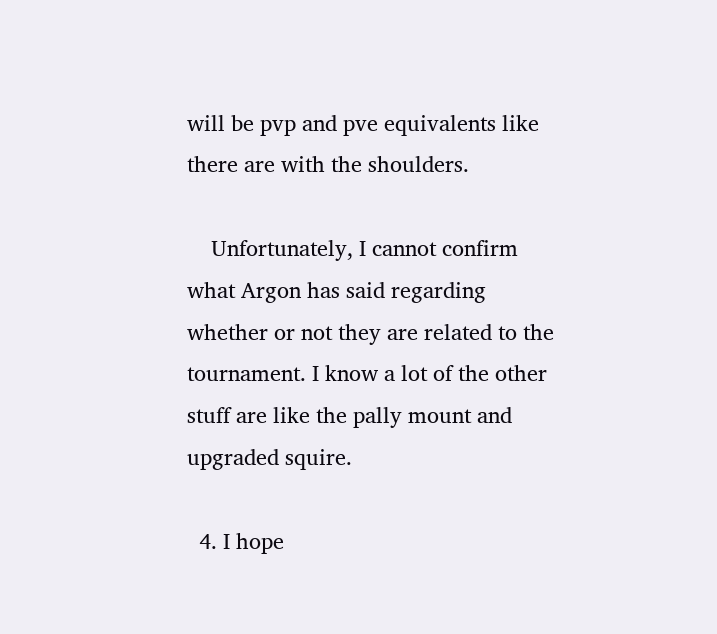will be pvp and pve equivalents like there are with the shoulders.

    Unfortunately, I cannot confirm what Argon has said regarding whether or not they are related to the tournament. I know a lot of the other stuff are like the pally mount and upgraded squire.

  4. I hope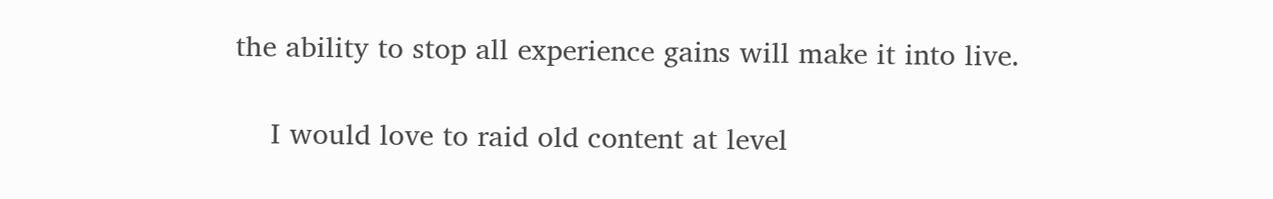the ability to stop all experience gains will make it into live.

    I would love to raid old content at level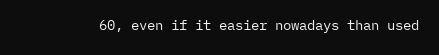60, even if it easier nowadays than used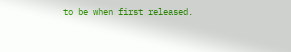to be when first released.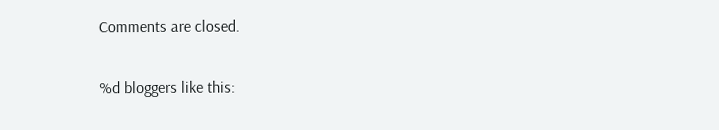Comments are closed.

%d bloggers like this: